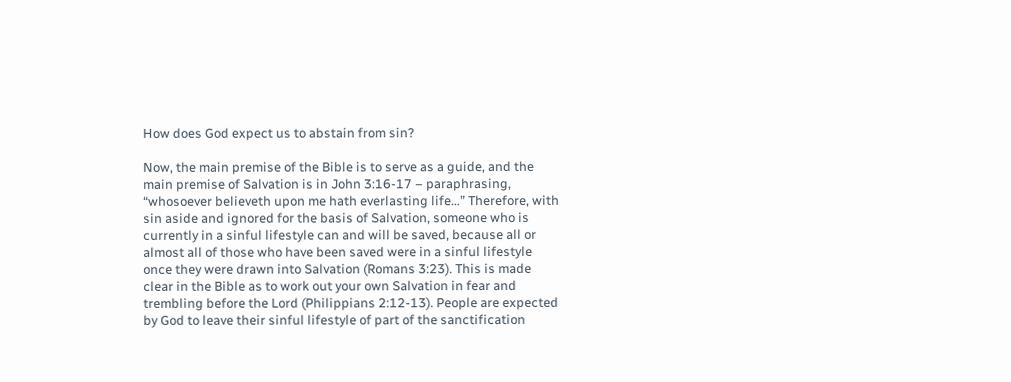How does God expect us to abstain from sin?

Now, the main premise of the Bible is to serve as a guide, and the main premise of Salvation is in John 3:16-17 – paraphrasing, “whosoever believeth upon me hath everlasting life…” Therefore, with sin aside and ignored for the basis of Salvation, someone who is currently in a sinful lifestyle can and will be saved, because all or almost all of those who have been saved were in a sinful lifestyle once they were drawn into Salvation (Romans 3:23). This is made clear in the Bible as to work out your own Salvation in fear and trembling before the Lord (Philippians 2:12-13). People are expected by God to leave their sinful lifestyle of part of the sanctification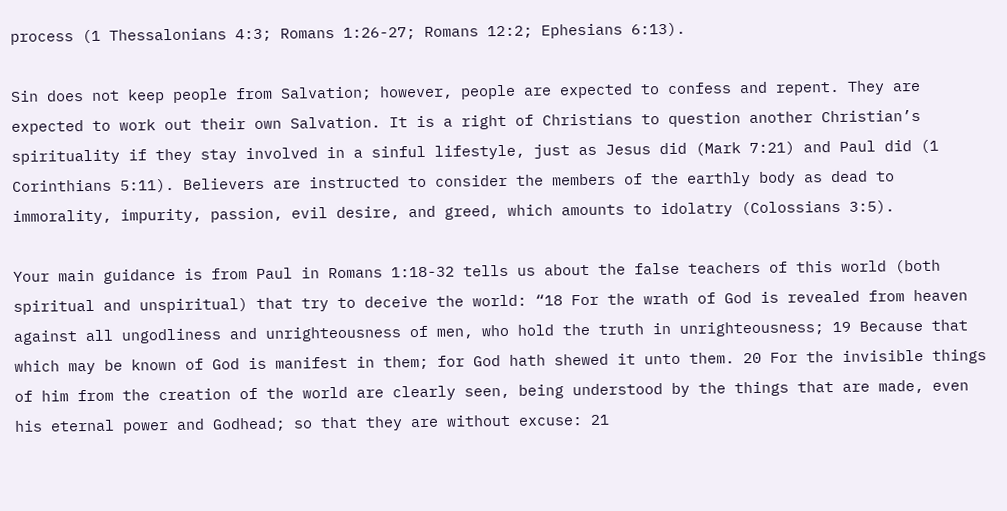process (1 Thessalonians 4:3; Romans 1:26-27; Romans 12:2; Ephesians 6:13).

Sin does not keep people from Salvation; however, people are expected to confess and repent. They are expected to work out their own Salvation. It is a right of Christians to question another Christian’s spirituality if they stay involved in a sinful lifestyle, just as Jesus did (Mark 7:21) and Paul did (1 Corinthians 5:11). Believers are instructed to consider the members of the earthly body as dead to immorality, impurity, passion, evil desire, and greed, which amounts to idolatry (Colossians 3:5).

Your main guidance is from Paul in Romans 1:18-32 tells us about the false teachers of this world (both spiritual and unspiritual) that try to deceive the world: “18 For the wrath of God is revealed from heaven against all ungodliness and unrighteousness of men, who hold the truth in unrighteousness; 19 Because that which may be known of God is manifest in them; for God hath shewed it unto them. 20 For the invisible things of him from the creation of the world are clearly seen, being understood by the things that are made, even his eternal power and Godhead; so that they are without excuse: 21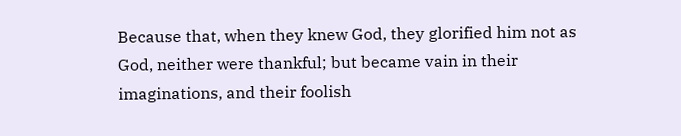Because that, when they knew God, they glorified him not as God, neither were thankful; but became vain in their imaginations, and their foolish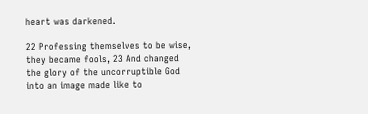heart was darkened.

22 Professing themselves to be wise, they became fools, 23 And changed the glory of the uncorruptible God into an image made like to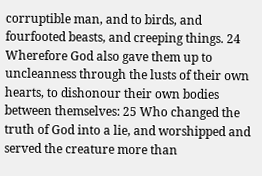corruptible man, and to birds, and fourfooted beasts, and creeping things. 24 Wherefore God also gave them up to uncleanness through the lusts of their own hearts, to dishonour their own bodies between themselves: 25 Who changed the truth of God into a lie, and worshipped and served the creature more than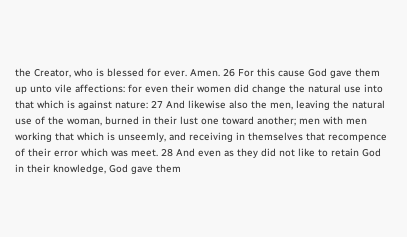the Creator, who is blessed for ever. Amen. 26 For this cause God gave them up unto vile affections: for even their women did change the natural use into that which is against nature: 27 And likewise also the men, leaving the natural use of the woman, burned in their lust one toward another; men with men working that which is unseemly, and receiving in themselves that recompence of their error which was meet. 28 And even as they did not like to retain God in their knowledge, God gave them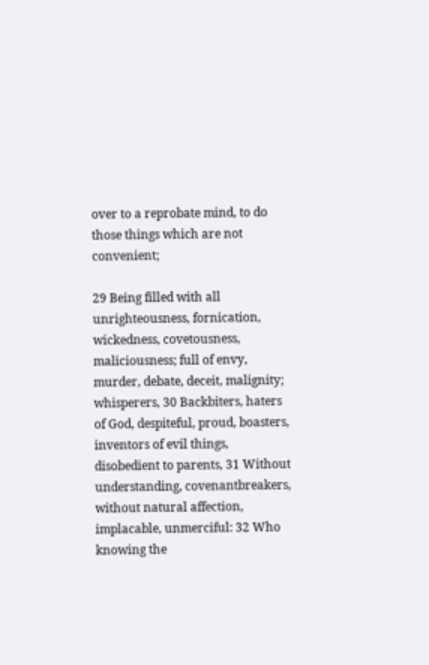over to a reprobate mind, to do those things which are not convenient;

29 Being filled with all unrighteousness, fornication, wickedness, covetousness, maliciousness; full of envy, murder, debate, deceit, malignity; whisperers, 30 Backbiters, haters of God, despiteful, proud, boasters, inventors of evil things, disobedient to parents, 31 Without understanding, covenantbreakers, without natural affection, implacable, unmerciful: 32 Who knowing the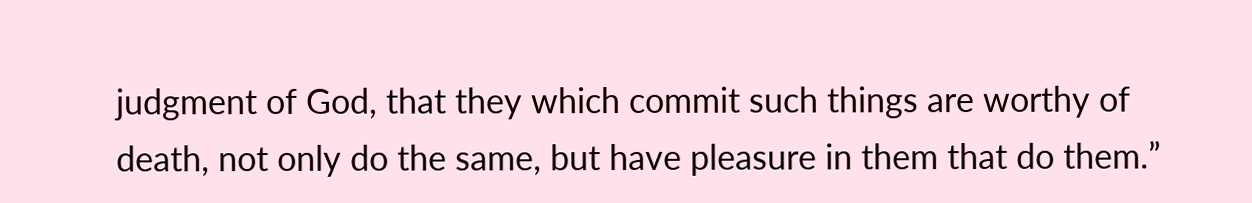judgment of God, that they which commit such things are worthy of death, not only do the same, but have pleasure in them that do them.”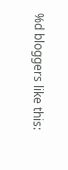%d bloggers like this: